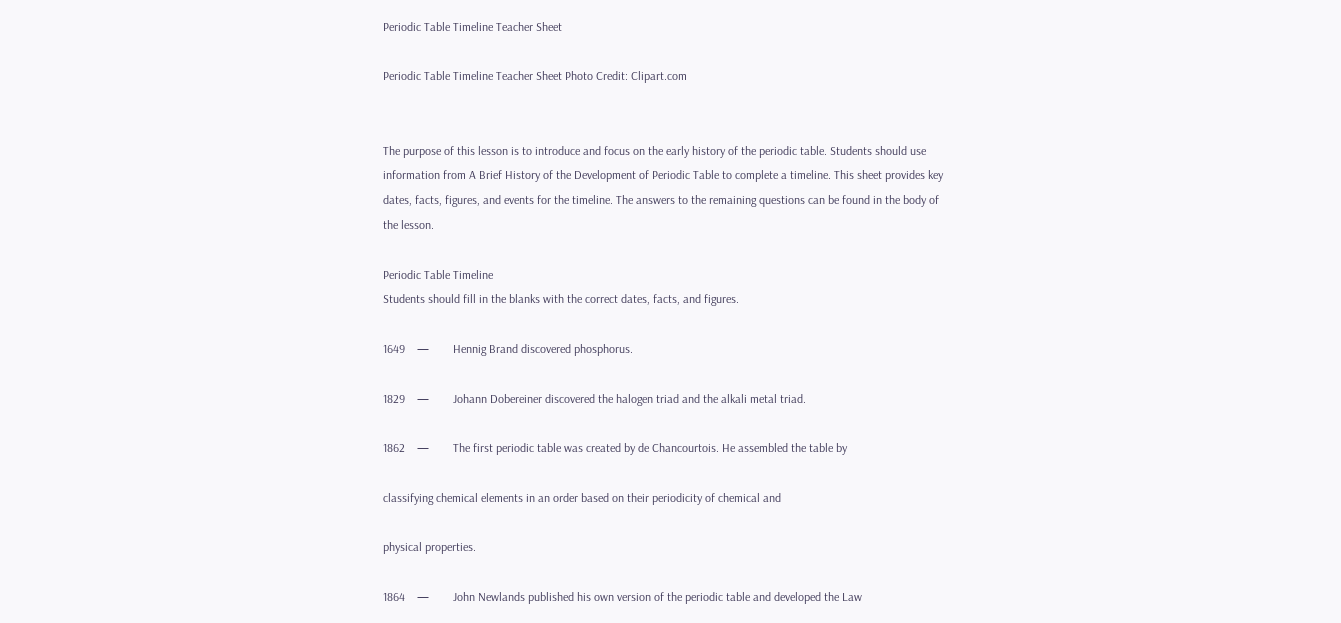Periodic Table Timeline Teacher Sheet

Periodic Table Timeline Teacher Sheet Photo Credit: Clipart.com


The purpose of this lesson is to introduce and focus on the early history of the periodic table. Students should use information from A Brief History of the Development of Periodic Table to complete a timeline. This sheet provides key dates, facts, figures, and events for the timeline. The answers to the remaining questions can be found in the body of the lesson.

Periodic Table Timeline
Students should fill in the blanks with the correct dates, facts, and figures.

1649    —        Hennig Brand discovered phosphorus.

1829    —        Johann Dobereiner discovered the halogen triad and the alkali metal triad.

1862    —        The first periodic table was created by de Chancourtois. He assembled the table by

classifying chemical elements in an order based on their periodicity of chemical and

physical properties.

1864    —        John Newlands published his own version of the periodic table and developed the Law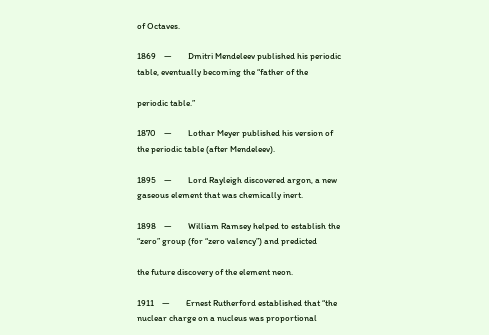of Octaves.

1869    —        Dmitri Mendeleev published his periodic table, eventually becoming the “father of the

periodic table.”

1870    —        Lothar Meyer published his version of the periodic table (after Mendeleev).

1895    —        Lord Rayleigh discovered argon, a new gaseous element that was chemically inert.

1898    —        William Ramsey helped to establish the “zero” group (for “zero valency”) and predicted

the future discovery of the element neon.

1911    —        Ernest Rutherford established that “the nuclear charge on a nucleus was proportional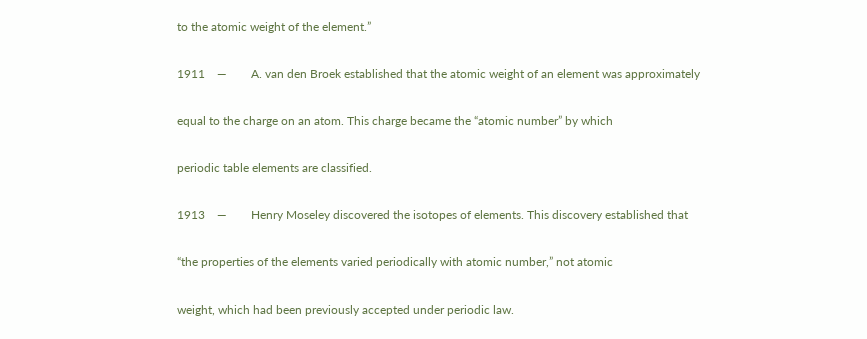to the atomic weight of the element.”

1911    —        A. van den Broek established that the atomic weight of an element was approximately

equal to the charge on an atom. This charge became the “atomic number” by which

periodic table elements are classified.

1913    —        Henry Moseley discovered the isotopes of elements. This discovery established that

“the properties of the elements varied periodically with atomic number,” not atomic

weight, which had been previously accepted under periodic law.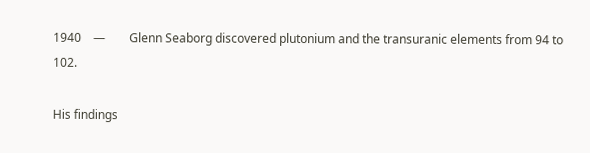1940    —        Glenn Seaborg discovered plutonium and the transuranic elements from 94 to 102.

His findings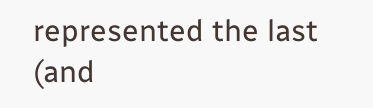represented the last (and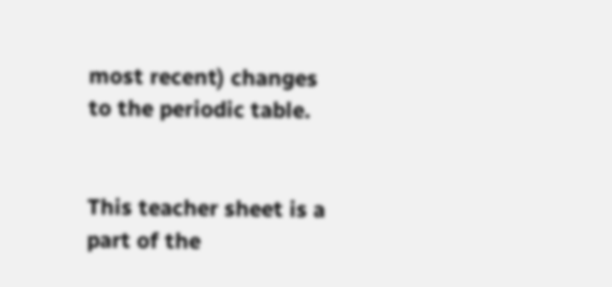most recent) changes to the periodic table.


This teacher sheet is a part of the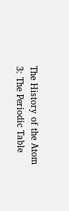The History of the Atom 3: The Periodic Table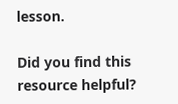lesson.

Did you find this resource helpful?